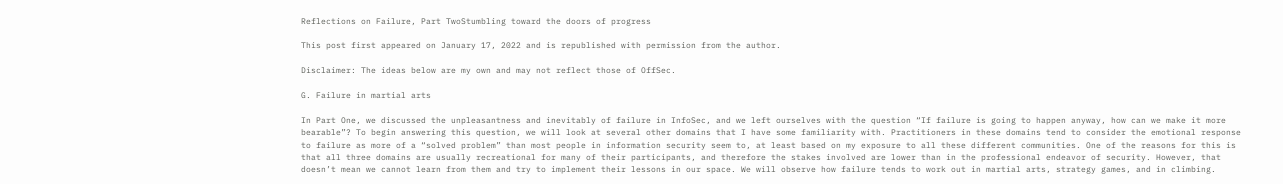Reflections on Failure, Part TwoStumbling toward the doors of progress

This post first appeared on January 17, 2022 and is republished with permission from the author.

Disclaimer: The ideas below are my own and may not reflect those of OffSec.

G. Failure in martial arts

In Part One, we discussed the unpleasantness and inevitably of failure in InfoSec, and we left ourselves with the question “If failure is going to happen anyway, how can we make it more bearable”? To begin answering this question, we will look at several other domains that I have some familiarity with. Practitioners in these domains tend to consider the emotional response to failure as more of a “solved problem” than most people in information security seem to, at least based on my exposure to all these different communities. One of the reasons for this is that all three domains are usually recreational for many of their participants, and therefore the stakes involved are lower than in the professional endeavor of security. However, that doesn’t mean we cannot learn from them and try to implement their lessons in our space. We will observe how failure tends to work out in martial arts, strategy games, and in climbing.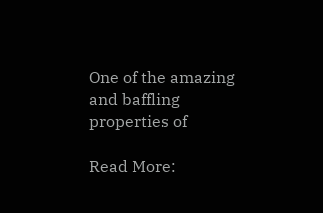One of the amazing and baffling properties of

Read More: